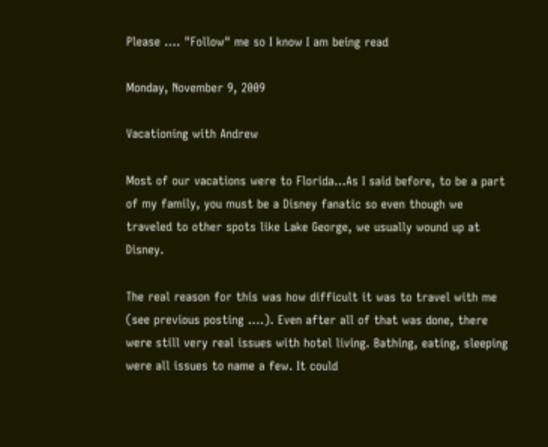Please .... "Follow" me so I know I am being read

Monday, November 9, 2009

Vacationing with Andrew

Most of our vacations were to Florida…As I said before, to be a part of my family, you must be a Disney fanatic so even though we traveled to other spots like Lake George, we usually wound up at Disney.

The real reason for this was how difficult it was to travel with me (see previous posting ….). Even after all of that was done, there were still very real issues with hotel living. Bathing, eating, sleeping were all issues to name a few. It could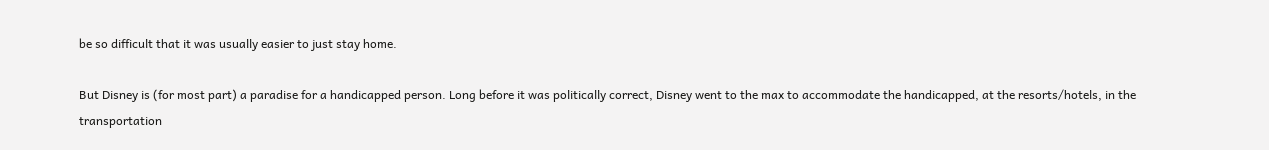be so difficult that it was usually easier to just stay home.

But Disney is (for most part) a paradise for a handicapped person. Long before it was politically correct, Disney went to the max to accommodate the handicapped, at the resorts/hotels, in the transportation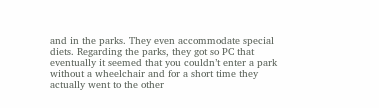and in the parks. They even accommodate special diets. Regarding the parks, they got so PC that eventually it seemed that you couldn’t enter a park without a wheelchair and for a short time they actually went to the other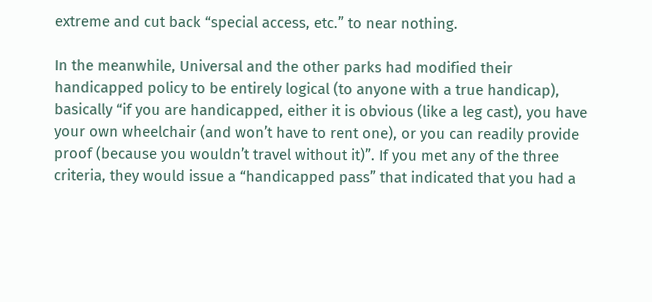extreme and cut back “special access, etc.” to near nothing.

In the meanwhile, Universal and the other parks had modified their handicapped policy to be entirely logical (to anyone with a true handicap), basically “if you are handicapped, either it is obvious (like a leg cast), you have your own wheelchair (and won’t have to rent one), or you can readily provide proof (because you wouldn’t travel without it)”. If you met any of the three criteria, they would issue a “handicapped pass” that indicated that you had a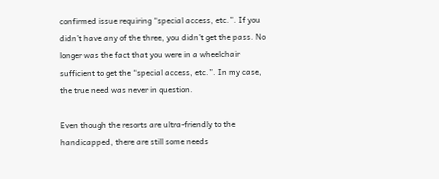confirmed issue requiring “special access, etc.”. If you didn’t have any of the three, you didn’t get the pass. No longer was the fact that you were in a wheelchair sufficient to get the “special access, etc.”. In my case, the true need was never in question.

Even though the resorts are ultra-friendly to the handicapped, there are still some needs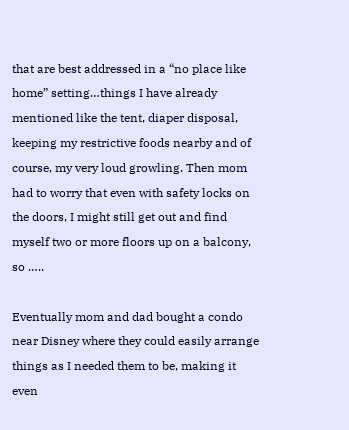that are best addressed in a “no place like home” setting…things I have already mentioned like the tent, diaper disposal, keeping my restrictive foods nearby and of course, my very loud growling. Then mom had to worry that even with safety locks on the doors, I might still get out and find myself two or more floors up on a balcony, so …..

Eventually mom and dad bought a condo near Disney where they could easily arrange things as I needed them to be, making it even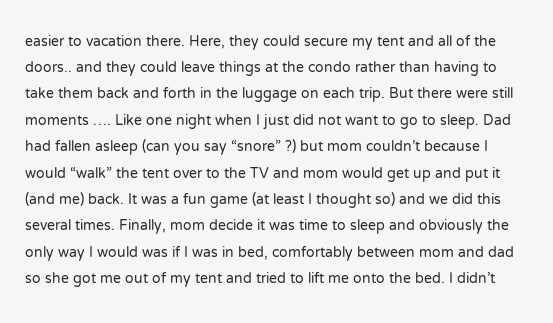easier to vacation there. Here, they could secure my tent and all of the doors.. and they could leave things at the condo rather than having to take them back and forth in the luggage on each trip. But there were still moments …. Like one night when I just did not want to go to sleep. Dad had fallen asleep (can you say “snore” ?) but mom couldn’t because I would “walk” the tent over to the TV and mom would get up and put it (and me) back. It was a fun game (at least I thought so) and we did this several times. Finally, mom decide it was time to sleep and obviously the only way I would was if I was in bed, comfortably between mom and dad so she got me out of my tent and tried to lift me onto the bed. I didn’t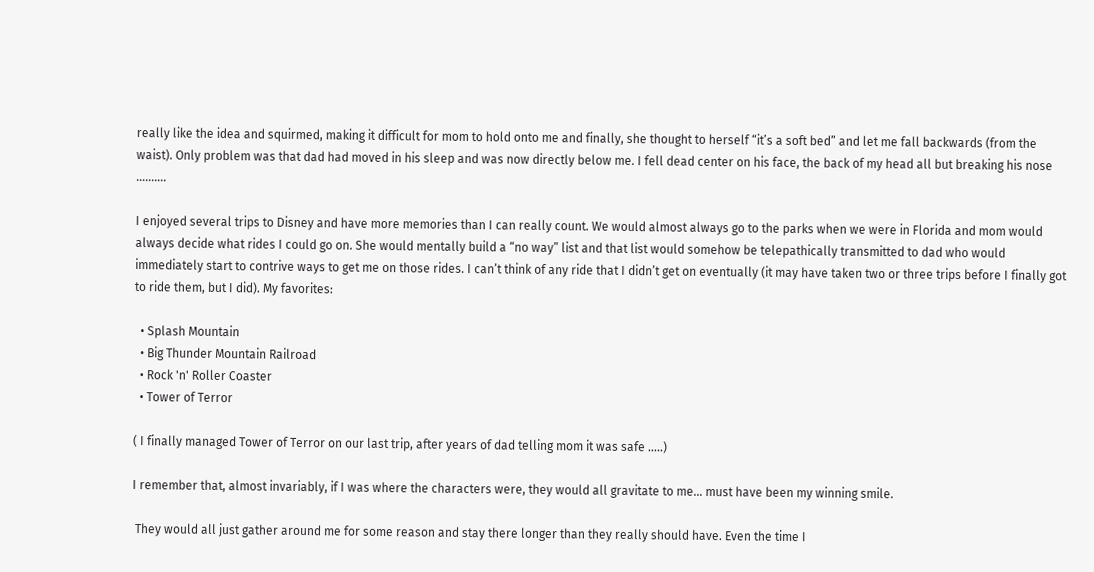really like the idea and squirmed, making it difficult for mom to hold onto me and finally, she thought to herself “it’s a soft bed” and let me fall backwards (from the waist). Only problem was that dad had moved in his sleep and was now directly below me. I fell dead center on his face, the back of my head all but breaking his nose ……….

I enjoyed several trips to Disney and have more memories than I can really count. We would almost always go to the parks when we were in Florida and mom would always decide what rides I could go on. She would mentally build a “no way” list and that list would somehow be telepathically transmitted to dad who would immediately start to contrive ways to get me on those rides. I can’t think of any ride that I didn’t get on eventually (it may have taken two or three trips before I finally got to ride them, but I did). My favorites:

  • Splash Mountain
  • Big Thunder Mountain Railroad
  • Rock 'n' Roller Coaster
  • Tower of Terror

( I finally managed Tower of Terror on our last trip, after years of dad telling mom it was safe …..)

I remember that, almost invariably, if I was where the characters were, they would all gravitate to me… must have been my winning smile.

 They would all just gather around me for some reason and stay there longer than they really should have. Even the time I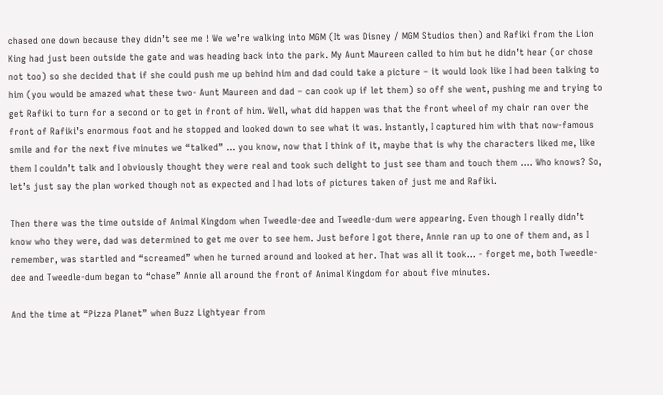chased one down because they didn’t see me ! We we’re walking into MGM (It was Disney / MGM Studios then) and Rafiki from the Lion King had just been outside the gate and was heading back into the park. My Aunt Maureen called to him but he didn’t hear (or chose not too) so she decided that if she could push me up behind him and dad could take a picture – it would look like I had been talking to him (you would be amazed what these two- Aunt Maureen and dad – can cook up if let them) so off she went, pushing me and trying to get Rafiki to turn for a second or to get in front of him. Well, what did happen was that the front wheel of my chair ran over the front of Rafiki’s enormous foot and he stopped and looked down to see what it was. Instantly, I captured him with that now-famous smile and for the next five minutes we “talked” … you know, now that I think of it, maybe that is why the characters liked me, like them I couldn’t talk and I obviously thought they were real and took such delight to just see tham and touch them …. Who knows? So, let’s just say the plan worked though not as expected and I had lots of pictures taken of just me and Rafiki.

Then there was the time outside of Animal Kingdom when Tweedle-dee and Tweedle-dum were appearing. Even though I really didn’t know who they were, dad was determined to get me over to see hem. Just before I got there, Annie ran up to one of them and, as I remember, was startled and “screamed” when he turned around and looked at her. That was all it took… - forget me, both Tweedle-dee and Tweedle-dum began to “chase” Annie all around the front of Animal Kingdom for about five minutes.

And the time at “Pizza Planet” when Buzz Lightyear from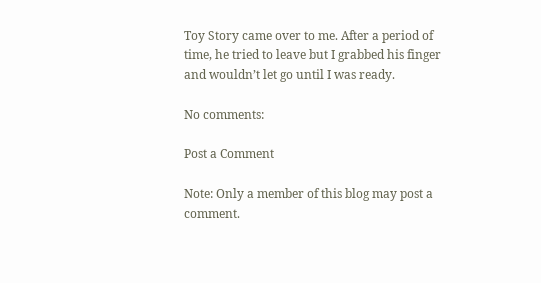Toy Story came over to me. After a period of time, he tried to leave but I grabbed his finger and wouldn’t let go until I was ready.

No comments:

Post a Comment

Note: Only a member of this blog may post a comment.